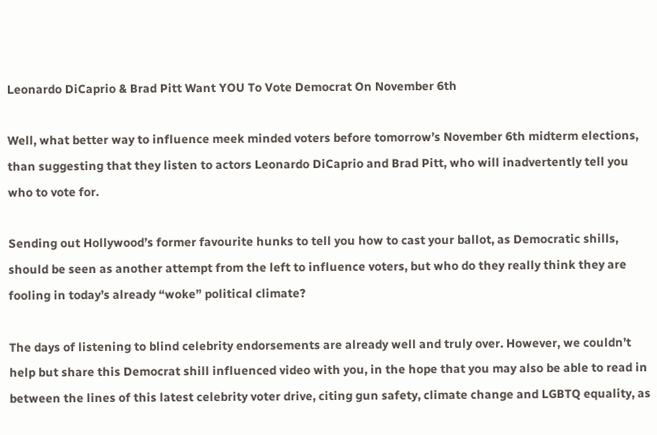Leonardo DiCaprio & Brad Pitt Want YOU To Vote Democrat On November 6th

Well, what better way to influence meek minded voters before tomorrow’s November 6th midterm elections, than suggesting that they listen to actors Leonardo DiCaprio and Brad Pitt, who will inadvertently tell you who to vote for.

Sending out Hollywood’s former favourite hunks to tell you how to cast your ballot, as Democratic shills, should be seen as another attempt from the left to influence voters, but who do they really think they are fooling in today’s already “woke” political climate?

The days of listening to blind celebrity endorsements are already well and truly over. However, we couldn’t help but share this Democrat shill influenced video with you, in the hope that you may also be able to read in between the lines of this latest celebrity voter drive, citing gun safety, climate change and LGBTQ equality, as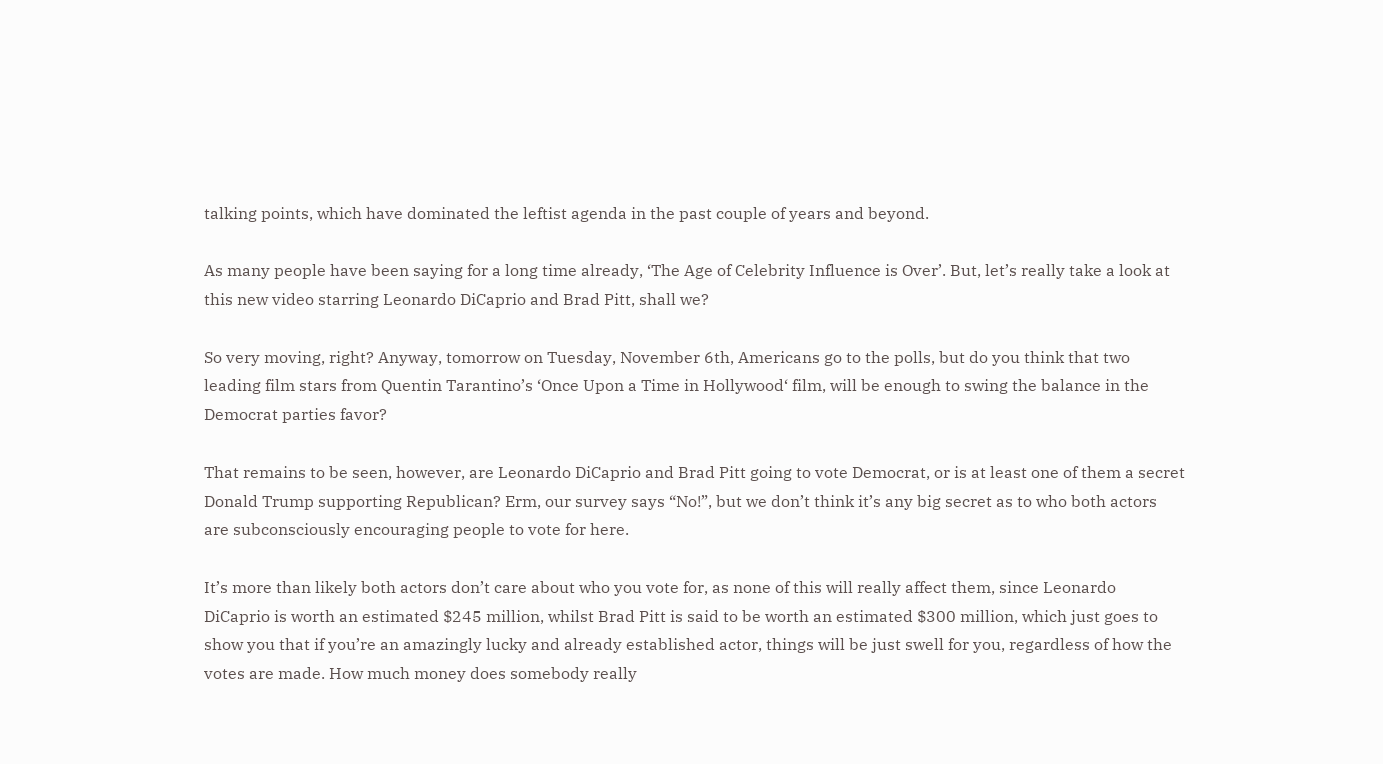talking points, which have dominated the leftist agenda in the past couple of years and beyond.

As many people have been saying for a long time already, ‘The Age of Celebrity Influence is Over’. But, let’s really take a look at this new video starring Leonardo DiCaprio and Brad Pitt, shall we?

So very moving, right? Anyway, tomorrow on Tuesday, November 6th, Americans go to the polls, but do you think that two leading film stars from Quentin Tarantino’s ‘Once Upon a Time in Hollywood‘ film, will be enough to swing the balance in the Democrat parties favor?

That remains to be seen, however, are Leonardo DiCaprio and Brad Pitt going to vote Democrat, or is at least one of them a secret Donald Trump supporting Republican? Erm, our survey says “No!”, but we don’t think it’s any big secret as to who both actors are subconsciously encouraging people to vote for here.

It’s more than likely both actors don’t care about who you vote for, as none of this will really affect them, since Leonardo DiCaprio is worth an estimated $245 million, whilst Brad Pitt is said to be worth an estimated $300 million, which just goes to show you that if you’re an amazingly lucky and already established actor, things will be just swell for you, regardless of how the votes are made. How much money does somebody really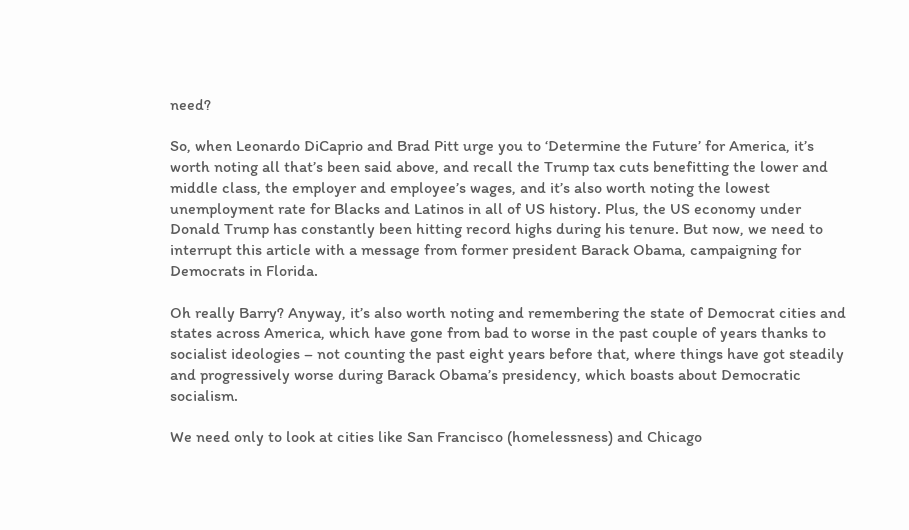need?

So, when Leonardo DiCaprio and Brad Pitt urge you to ‘Determine the Future’ for America, it’s worth noting all that’s been said above, and recall the Trump tax cuts benefitting the lower and middle class, the employer and employee’s wages, and it’s also worth noting the lowest unemployment rate for Blacks and Latinos in all of US history. Plus, the US economy under Donald Trump has constantly been hitting record highs during his tenure. But now, we need to interrupt this article with a message from former president Barack Obama, campaigning for Democrats in Florida.

Oh really Barry? Anyway, it’s also worth noting and remembering the state of Democrat cities and states across America, which have gone from bad to worse in the past couple of years thanks to socialist ideologies – not counting the past eight years before that, where things have got steadily and progressively worse during Barack Obama’s presidency, which boasts about Democratic socialism.

We need only to look at cities like San Francisco (homelessness) and Chicago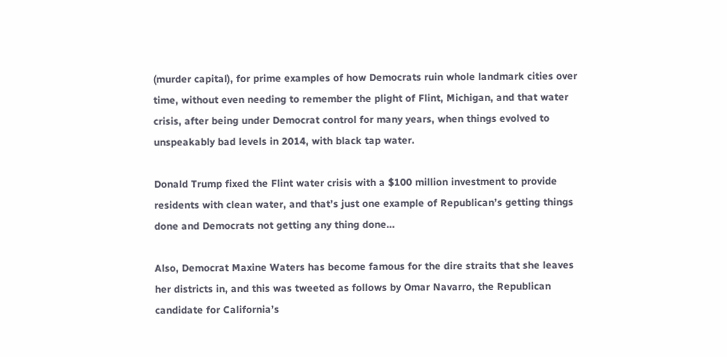(murder capital), for prime examples of how Democrats ruin whole landmark cities over time, without even needing to remember the plight of Flint, Michigan, and that water crisis, after being under Democrat control for many years, when things evolved to unspeakably bad levels in 2014, with black tap water.

Donald Trump fixed the Flint water crisis with a $100 million investment to provide residents with clean water, and that’s just one example of Republican’s getting things done and Democrats not getting any thing done…

Also, Democrat Maxine Waters has become famous for the dire straits that she leaves her districts in, and this was tweeted as follows by Omar Navarro, the Republican candidate for California’s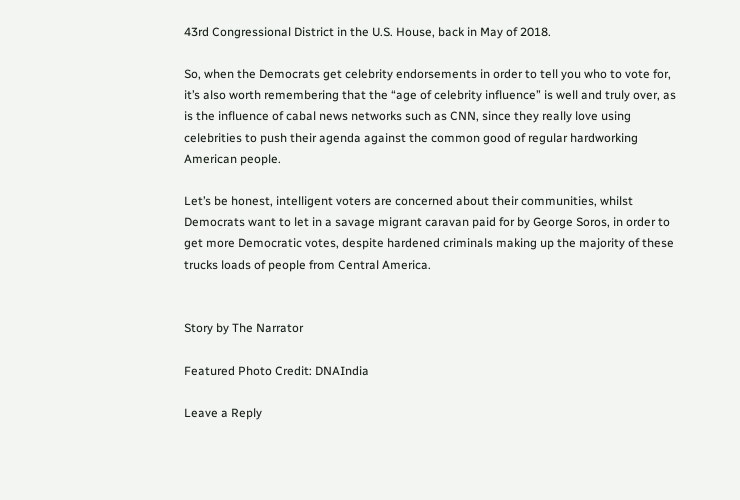43rd Congressional District in the U.S. House, back in May of 2018.

So, when the Democrats get celebrity endorsements in order to tell you who to vote for, it’s also worth remembering that the “age of celebrity influence” is well and truly over, as is the influence of cabal news networks such as CNN, since they really love using celebrities to push their agenda against the common good of regular hardworking American people.

Let’s be honest, intelligent voters are concerned about their communities, whilst Democrats want to let in a savage migrant caravan paid for by George Soros, in order to get more Democratic votes, despite hardened criminals making up the majority of these trucks loads of people from Central America.


Story by The Narrator

Featured Photo Credit: DNAIndia

Leave a Reply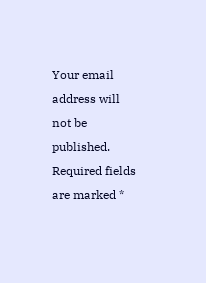Your email address will not be published. Required fields are marked *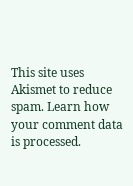This site uses Akismet to reduce spam. Learn how your comment data is processed.